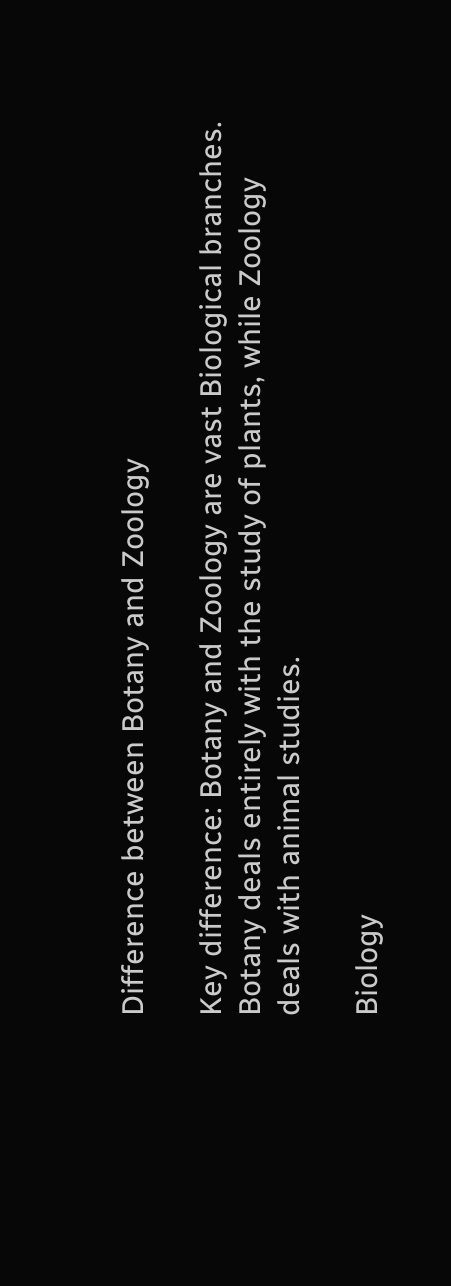Difference between Botany and Zoology

Key difference: Botany and Zoology are vast Biological branches.  Botany deals entirely with the study of plants, while Zoology deals with animal studies.

Biology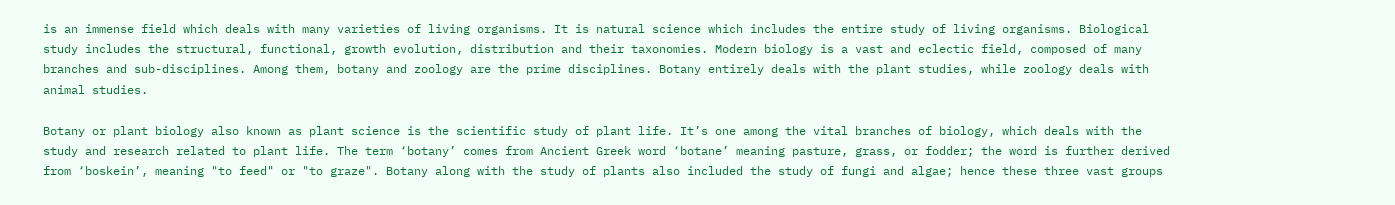is an immense field which deals with many varieties of living organisms. It is natural science which includes the entire study of living organisms. Biological study includes the structural, functional, growth evolution, distribution and their taxonomies. Modern biology is a vast and eclectic field, composed of many branches and sub-disciplines. Among them, botany and zoology are the prime disciplines. Botany entirely deals with the plant studies, while zoology deals with animal studies.

Botany or plant biology also known as plant science is the scientific study of plant life. It’s one among the vital branches of biology, which deals with the study and research related to plant life. The term ‘botany’ comes from Ancient Greek word ‘botane’ meaning pasture, grass, or fodder; the word is further derived from ‘boskein’, meaning "to feed" or "to graze". Botany along with the study of plants also included the study of fungi and algae; hence these three vast groups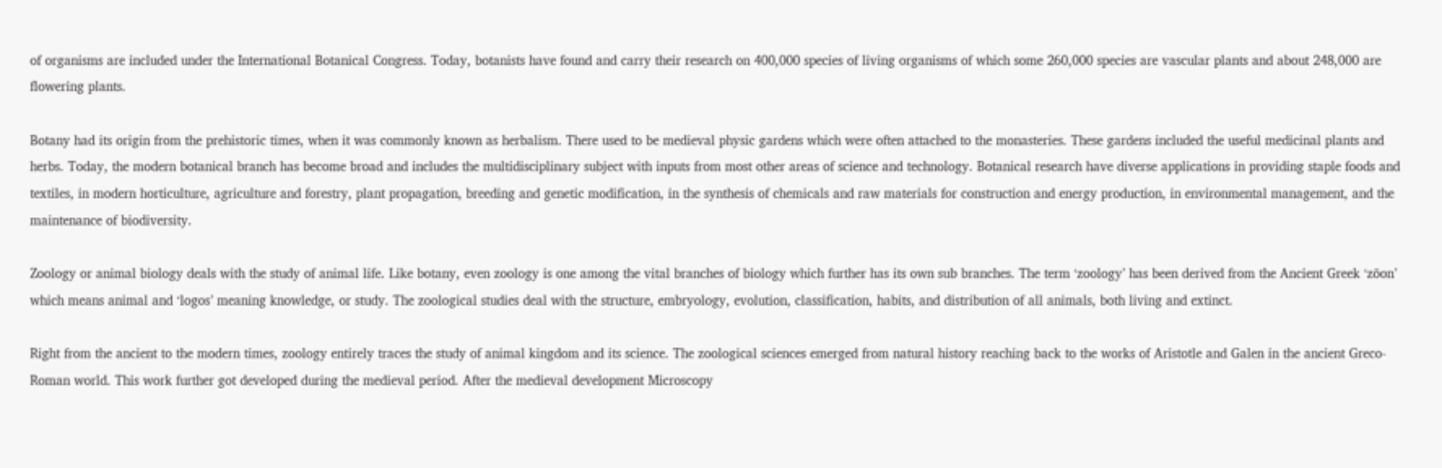of organisms are included under the International Botanical Congress. Today, botanists have found and carry their research on 400,000 species of living organisms of which some 260,000 species are vascular plants and about 248,000 are flowering plants.

Botany had its origin from the prehistoric times, when it was commonly known as herbalism. There used to be medieval physic gardens which were often attached to the monasteries. These gardens included the useful medicinal plants and herbs. Today, the modern botanical branch has become broad and includes the multidisciplinary subject with inputs from most other areas of science and technology. Botanical research have diverse applications in providing staple foods and textiles, in modern horticulture, agriculture and forestry, plant propagation, breeding and genetic modification, in the synthesis of chemicals and raw materials for construction and energy production, in environmental management, and the maintenance of biodiversity.

Zoology or animal biology deals with the study of animal life. Like botany, even zoology is one among the vital branches of biology which further has its own sub branches. The term ‘zoology’ has been derived from the Ancient Greek ‘zōon’ which means animal and ‘logos’ meaning knowledge, or study. The zoological studies deal with the structure, embryology, evolution, classification, habits, and distribution of all animals, both living and extinct.

Right from the ancient to the modern times, zoology entirely traces the study of animal kingdom and its science. The zoological sciences emerged from natural history reaching back to the works of Aristotle and Galen in the ancient Greco-Roman world. This work further got developed during the medieval period. After the medieval development Microscopy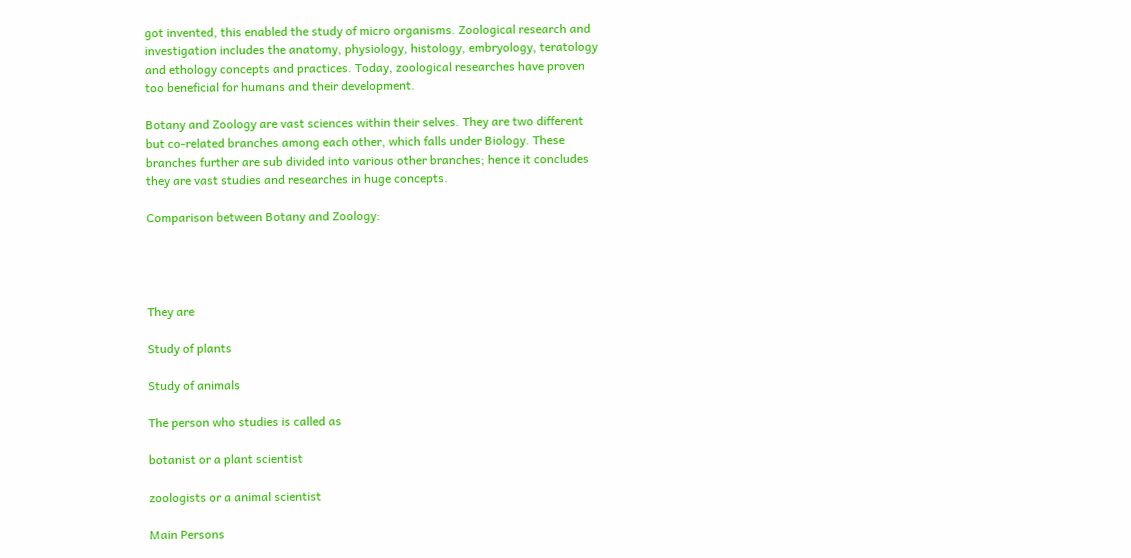got invented, this enabled the study of micro organisms. Zoological research and investigation includes the anatomy, physiology, histology, embryology, teratology and ethology concepts and practices. Today, zoological researches have proven too beneficial for humans and their development.

Botany and Zoology are vast sciences within their selves. They are two different but co-related branches among each other, which falls under Biology. These branches further are sub divided into various other branches; hence it concludes they are vast studies and researches in huge concepts.

Comparison between Botany and Zoology:




They are

Study of plants

Study of animals

The person who studies is called as

botanist or a plant scientist

zoologists or a animal scientist

Main Persons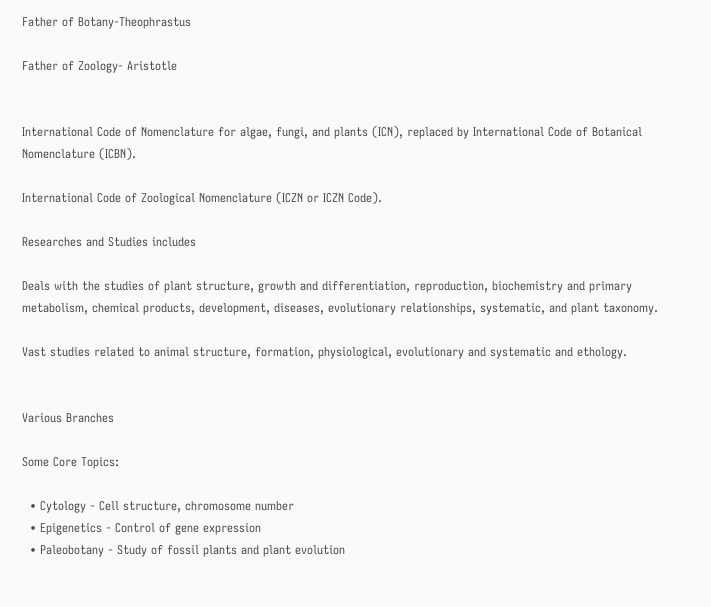Father of Botany-Theophrastus

Father of Zoology- Aristotle


International Code of Nomenclature for algae, fungi, and plants (ICN), replaced by International Code of Botanical Nomenclature (ICBN).

International Code of Zoological Nomenclature (ICZN or ICZN Code).

Researches and Studies includes

Deals with the studies of plant structure, growth and differentiation, reproduction, biochemistry and primary metabolism, chemical products, development, diseases, evolutionary relationships, systematic, and plant taxonomy.

Vast studies related to animal structure, formation, physiological, evolutionary and systematic and ethology.


Various Branches

Some Core Topics:

  • Cytology - Cell structure, chromosome number
  • Epigenetics - Control of gene expression
  • Paleobotany - Study of fossil plants and plant evolution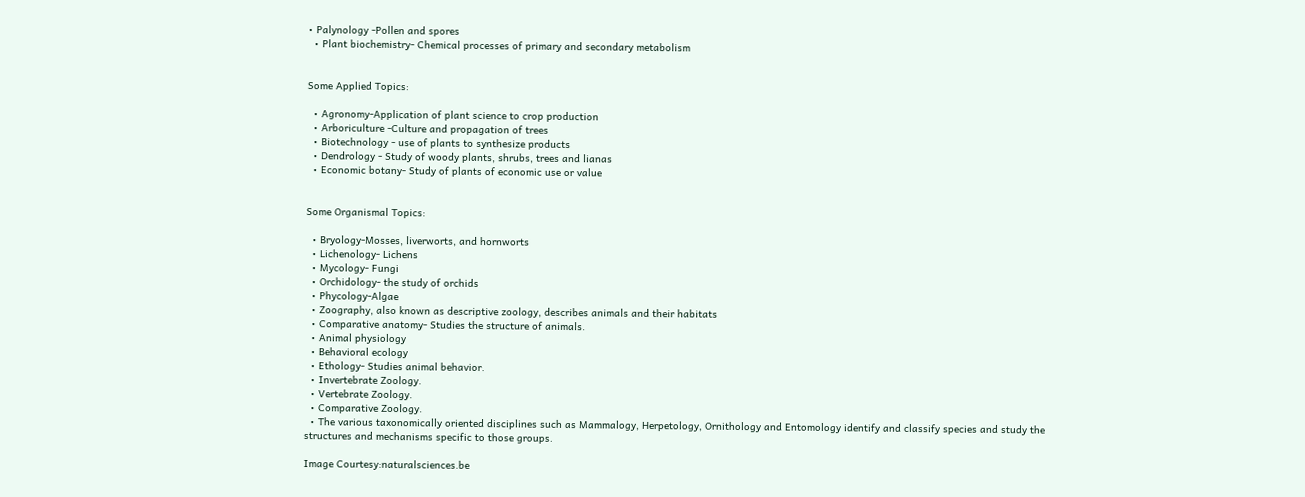• Palynology -Pollen and spores
  • Plant biochemistry- Chemical processes of primary and secondary metabolism


Some Applied Topics:

  • Agronomy-Application of plant science to crop production
  • Arboriculture -Culture and propagation of trees
  • Biotechnology - use of plants to synthesize products
  • Dendrology - Study of woody plants, shrubs, trees and lianas
  • Economic botany- Study of plants of economic use or value


Some Organismal Topics:

  • Bryology-Mosses, liverworts, and hornworts
  • Lichenology- Lichens
  • Mycology- Fungi
  • Orchidology- the study of orchids
  • Phycology-Algae
  • Zoography, also known as descriptive zoology, describes animals and their habitats
  • Comparative anatomy- Studies the structure of animals.
  • Animal physiology
  • Behavioral ecology
  • Ethology- Studies animal behavior.
  • Invertebrate Zoology.
  • Vertebrate Zoology.
  • Comparative Zoology.
  • The various taxonomically oriented disciplines such as Mammalogy, Herpetology, Ornithology and Entomology identify and classify species and study the structures and mechanisms specific to those groups.

Image Courtesy:naturalsciences.be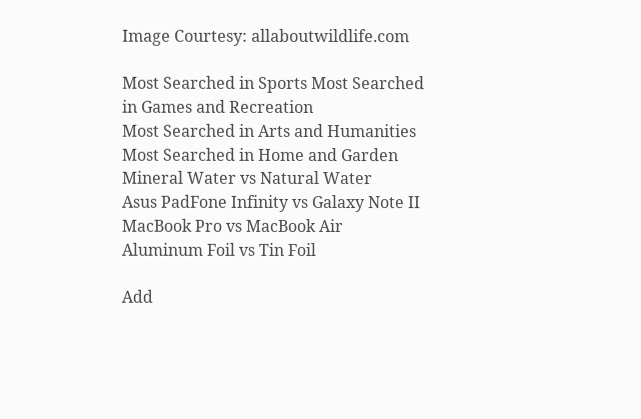Image Courtesy: allaboutwildlife.com

Most Searched in Sports Most Searched in Games and Recreation
Most Searched in Arts and Humanities Most Searched in Home and Garden
Mineral Water vs Natural Water
Asus PadFone Infinity vs Galaxy Note II
MacBook Pro vs MacBook Air
Aluminum Foil vs Tin Foil

Add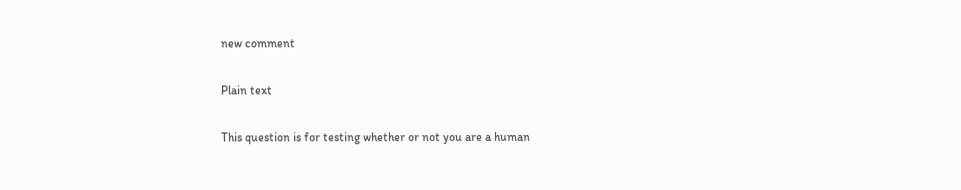new comment

Plain text

This question is for testing whether or not you are a human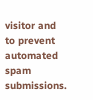visitor and to prevent automated spam submissions.